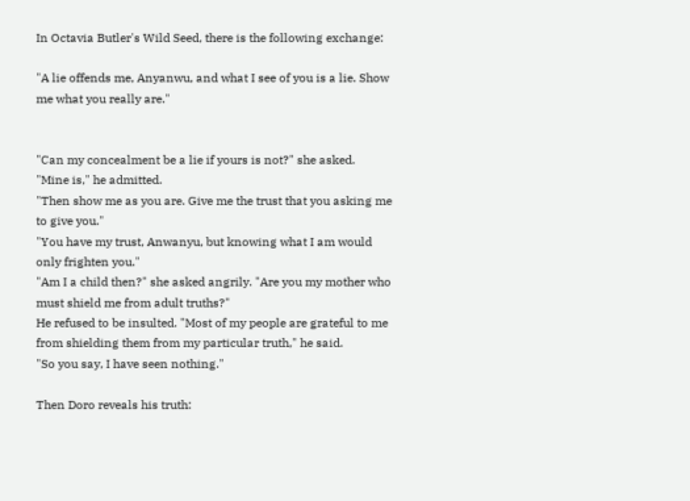In Octavia Butler's Wild Seed, there is the following exchange:

"A lie offends me, Anyanwu, and what I see of you is a lie. Show me what you really are."


"Can my concealment be a lie if yours is not?" she asked.
"Mine is," he admitted.
"Then show me as you are. Give me the trust that you asking me to give you."
"You have my trust, Anwanyu, but knowing what I am would only frighten you."
"Am I a child then?" she asked angrily. "Are you my mother who must shield me from adult truths?"
He refused to be insulted. "Most of my people are grateful to me from shielding them from my particular truth," he said.
"So you say, I have seen nothing."

Then Doro reveals his truth: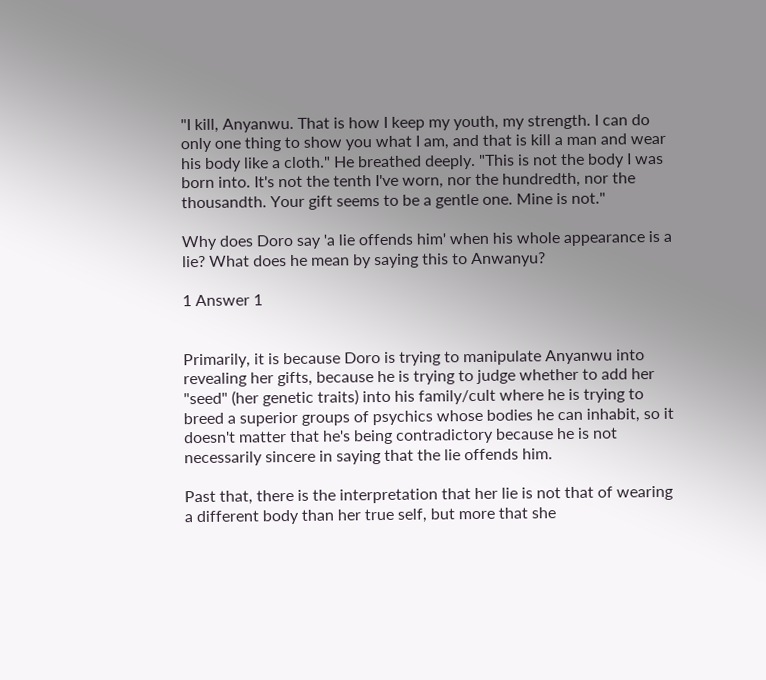"I kill, Anyanwu. That is how I keep my youth, my strength. I can do only one thing to show you what I am, and that is kill a man and wear his body like a cloth." He breathed deeply. "This is not the body I was born into. It's not the tenth I've worn, nor the hundredth, nor the thousandth. Your gift seems to be a gentle one. Mine is not."

Why does Doro say 'a lie offends him' when his whole appearance is a lie? What does he mean by saying this to Anwanyu?

1 Answer 1


Primarily, it is because Doro is trying to manipulate Anyanwu into revealing her gifts, because he is trying to judge whether to add her "seed" (her genetic traits) into his family/cult where he is trying to breed a superior groups of psychics whose bodies he can inhabit, so it doesn't matter that he's being contradictory because he is not necessarily sincere in saying that the lie offends him.

Past that, there is the interpretation that her lie is not that of wearing a different body than her true self, but more that she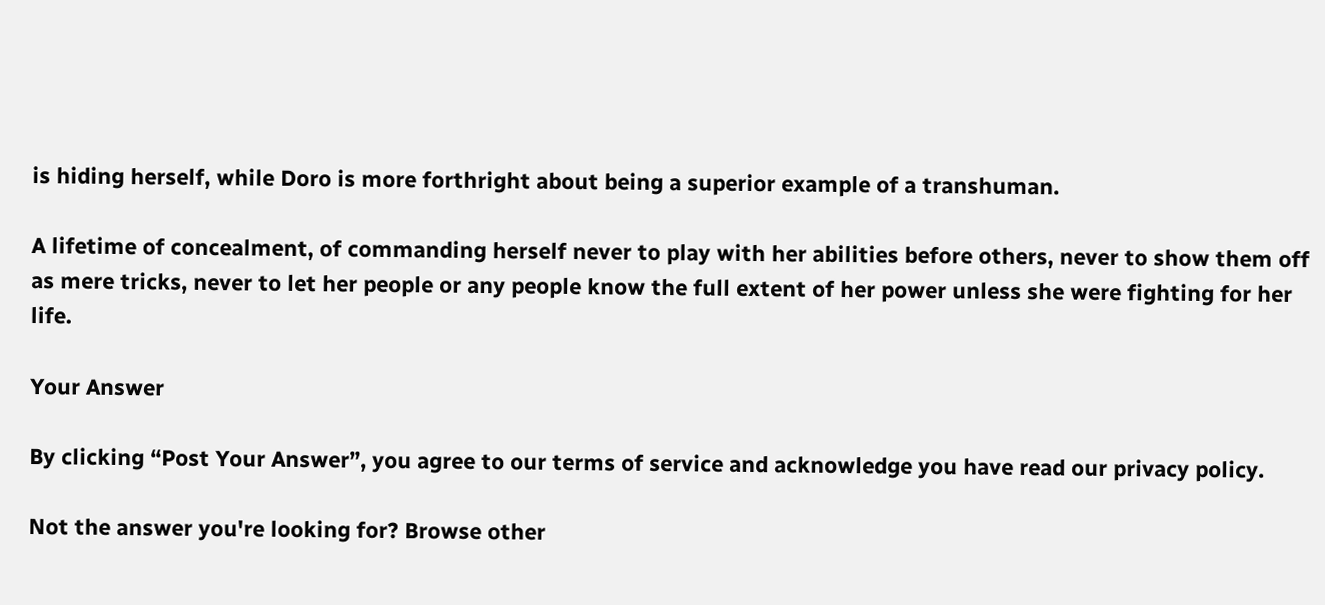is hiding herself, while Doro is more forthright about being a superior example of a transhuman.

A lifetime of concealment, of commanding herself never to play with her abilities before others, never to show them off as mere tricks, never to let her people or any people know the full extent of her power unless she were fighting for her life.

Your Answer

By clicking “Post Your Answer”, you agree to our terms of service and acknowledge you have read our privacy policy.

Not the answer you're looking for? Browse other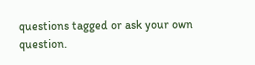questions tagged or ask your own question.